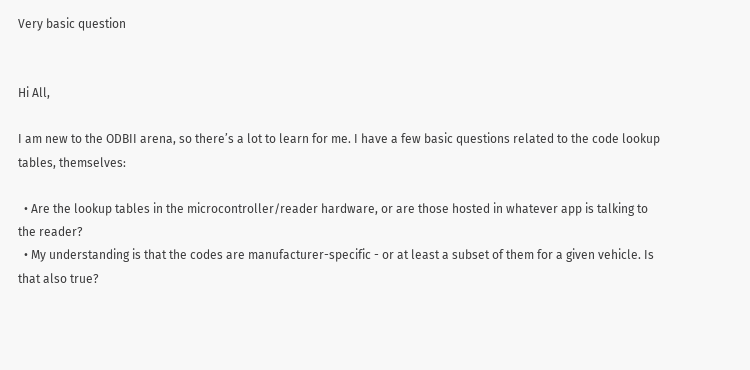Very basic question


Hi All,

I am new to the ODBII arena, so there’s a lot to learn for me. I have a few basic questions related to the code lookup tables, themselves:

  • Are the lookup tables in the microcontroller/reader hardware, or are those hosted in whatever app is talking to the reader?
  • My understanding is that the codes are manufacturer-specific - or at least a subset of them for a given vehicle. Is that also true?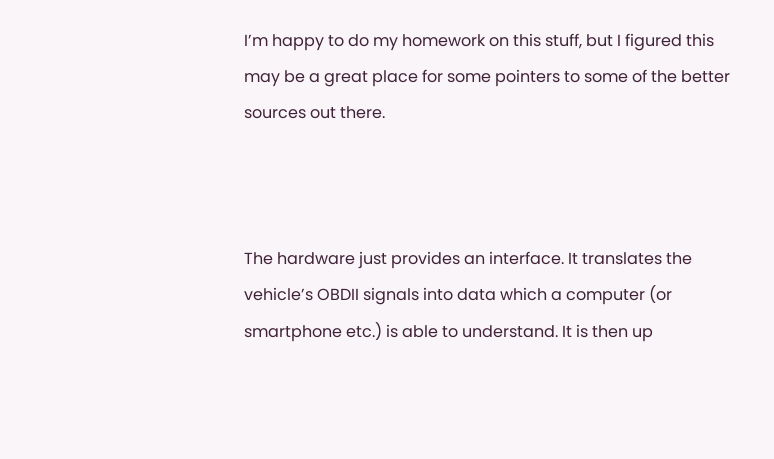I’m happy to do my homework on this stuff, but I figured this may be a great place for some pointers to some of the better sources out there.



The hardware just provides an interface. It translates the vehicle’s OBDII signals into data which a computer (or smartphone etc.) is able to understand. It is then up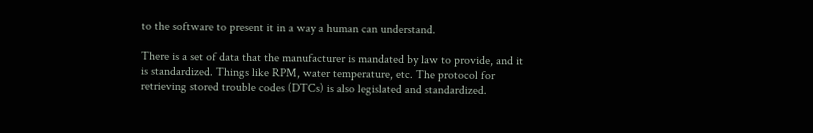to the software to present it in a way a human can understand.

There is a set of data that the manufacturer is mandated by law to provide, and it is standardized. Things like RPM, water temperature, etc. The protocol for retrieving stored trouble codes (DTCs) is also legislated and standardized.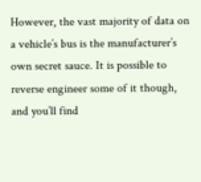However, the vast majority of data on a vehicle’s bus is the manufacturer’s own secret sauce. It is possible to reverse engineer some of it though, and you’ll find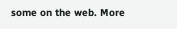some on the web. More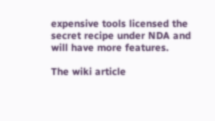expensive tools licensed the secret recipe under NDA and will have more features.

The wiki article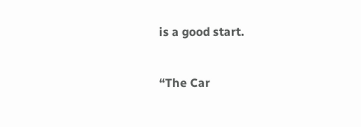is a good start.

“The Car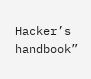Hacker’s handbook”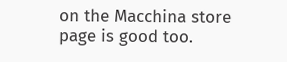on the Macchina store page is good too.